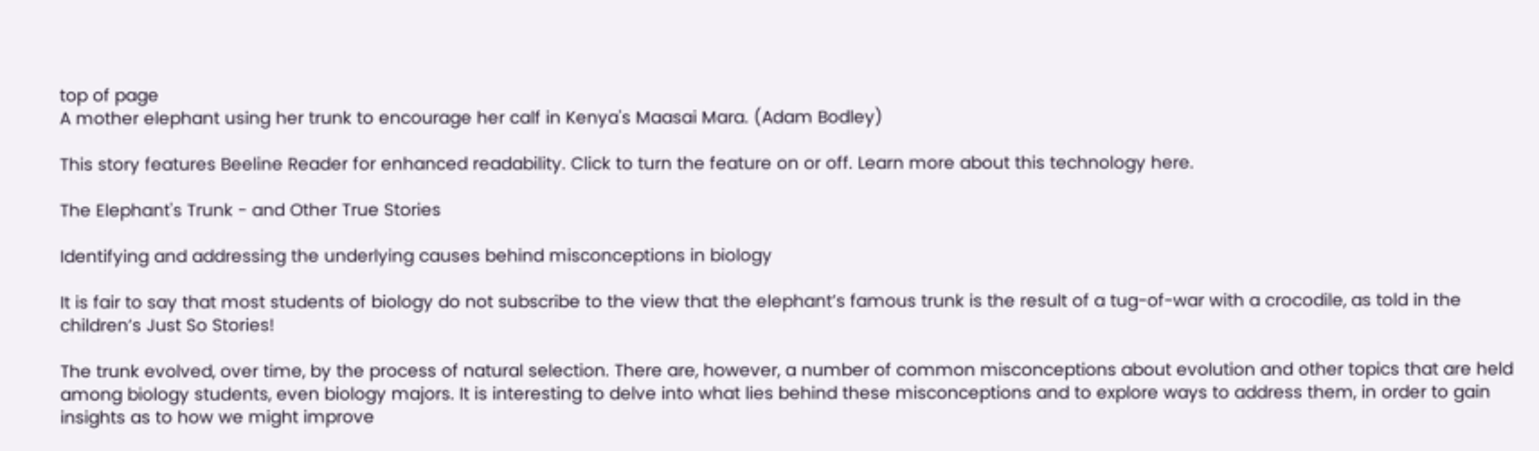top of page
A mother elephant using her trunk to encourage her calf in Kenya's Maasai Mara. (Adam Bodley)

This story features Beeline Reader for enhanced readability. Click to turn the feature on or off. Learn more about this technology here.

The Elephant's Trunk - and Other True Stories

Identifying and addressing the underlying causes behind misconceptions in biology

It is fair to say that most students of biology do not subscribe to the view that the elephant’s famous trunk is the result of a tug-of-war with a crocodile, as told in the children’s Just So Stories!

The trunk evolved, over time, by the process of natural selection. There are, however, a number of common misconceptions about evolution and other topics that are held among biology students, even biology majors. It is interesting to delve into what lies behind these misconceptions and to explore ways to address them, in order to gain insights as to how we might improve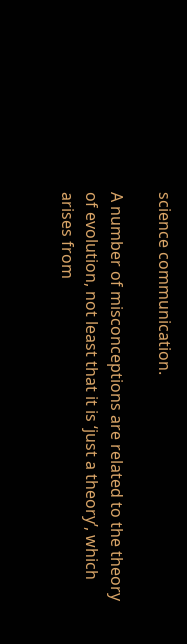science communication.

A number of misconceptions are related to the theory of evolution, not least that it is ‘just a theory’, which arises from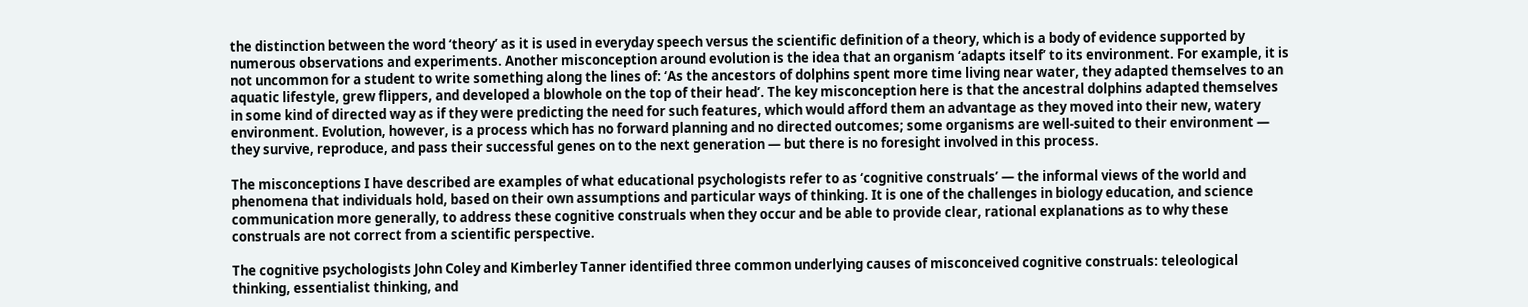the distinction between the word ‘theory’ as it is used in everyday speech versus the scientific definition of a theory, which is a body of evidence supported by numerous observations and experiments. Another misconception around evolution is the idea that an organism ‘adapts itself’ to its environment. For example, it is not uncommon for a student to write something along the lines of: ‘As the ancestors of dolphins spent more time living near water, they adapted themselves to an aquatic lifestyle, grew flippers, and developed a blowhole on the top of their head’. The key misconception here is that the ancestral dolphins adapted themselves in some kind of directed way as if they were predicting the need for such features, which would afford them an advantage as they moved into their new, watery environment. Evolution, however, is a process which has no forward planning and no directed outcomes; some organisms are well-suited to their environment — they survive, reproduce, and pass their successful genes on to the next generation — but there is no foresight involved in this process.

The misconceptions I have described are examples of what educational psychologists refer to as ‘cognitive construals’ — the informal views of the world and phenomena that individuals hold, based on their own assumptions and particular ways of thinking. It is one of the challenges in biology education, and science communication more generally, to address these cognitive construals when they occur and be able to provide clear, rational explanations as to why these construals are not correct from a scientific perspective.

The cognitive psychologists John Coley and Kimberley Tanner identified three common underlying causes of misconceived cognitive construals: teleological thinking, essentialist thinking, and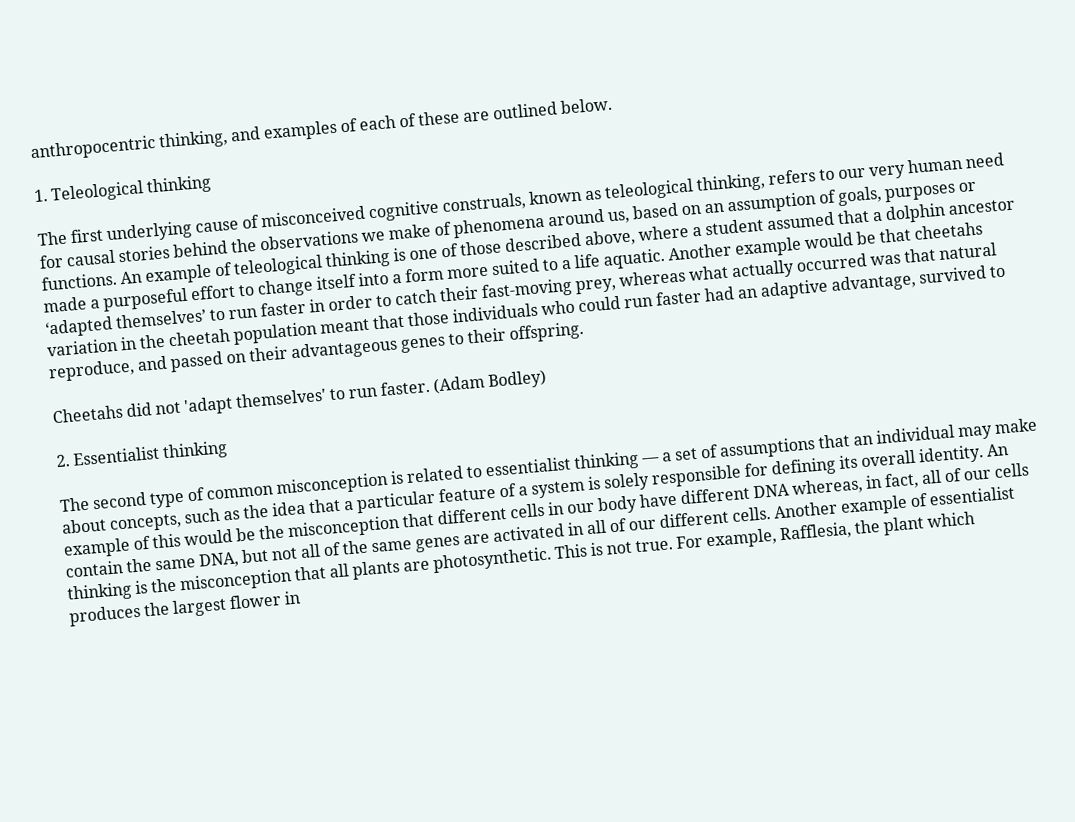anthropocentric thinking, and examples of each of these are outlined below.

1. Teleological thinking

The first underlying cause of misconceived cognitive construals, known as teleological thinking, refers to our very human need for causal stories behind the observations we make of phenomena around us, based on an assumption of goals, purposes or functions. An example of teleological thinking is one of those described above, where a student assumed that a dolphin ancestor made a purposeful effort to change itself into a form more suited to a life aquatic. Another example would be that cheetahs ‘adapted themselves’ to run faster in order to catch their fast-moving prey, whereas what actually occurred was that natural variation in the cheetah population meant that those individuals who could run faster had an adaptive advantage, survived to reproduce, and passed on their advantageous genes to their offspring.

Cheetahs did not 'adapt themselves' to run faster. (Adam Bodley)

2. Essentialist thinking

The second type of common misconception is related to essentialist thinking — a set of assumptions that an individual may make about concepts, such as the idea that a particular feature of a system is solely responsible for defining its overall identity. An example of this would be the misconception that different cells in our body have different DNA whereas, in fact, all of our cells contain the same DNA, but not all of the same genes are activated in all of our different cells. Another example of essentialist thinking is the misconception that all plants are photosynthetic. This is not true. For example, Rafflesia, the plant which produces the largest flower in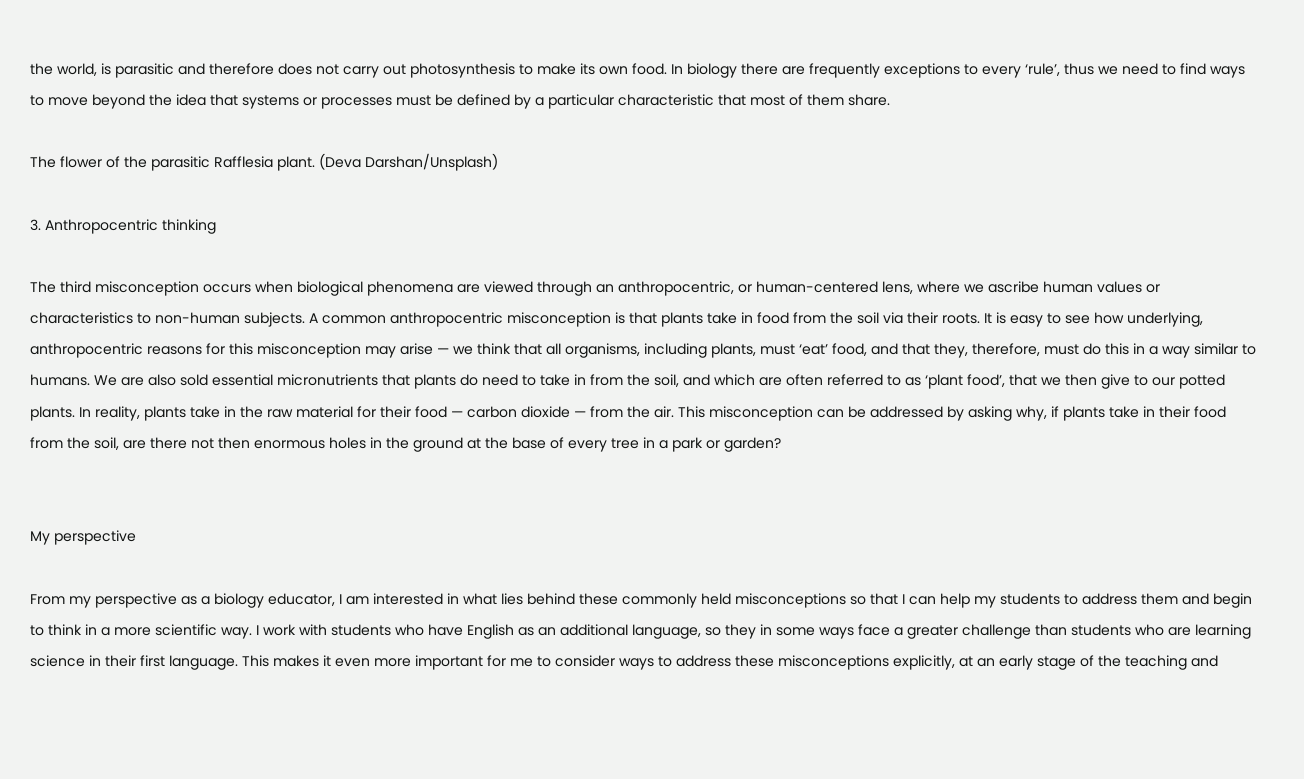the world, is parasitic and therefore does not carry out photosynthesis to make its own food. In biology there are frequently exceptions to every ‘rule’, thus we need to find ways to move beyond the idea that systems or processes must be defined by a particular characteristic that most of them share.

The flower of the parasitic Rafflesia plant. (Deva Darshan/Unsplash)

3. Anthropocentric thinking

The third misconception occurs when biological phenomena are viewed through an anthropocentric, or human-centered lens, where we ascribe human values or characteristics to non-human subjects. A common anthropocentric misconception is that plants take in food from the soil via their roots. It is easy to see how underlying, anthropocentric reasons for this misconception may arise — we think that all organisms, including plants, must ‘eat’ food, and that they, therefore, must do this in a way similar to humans. We are also sold essential micronutrients that plants do need to take in from the soil, and which are often referred to as ‘plant food’, that we then give to our potted plants. In reality, plants take in the raw material for their food — carbon dioxide — from the air. This misconception can be addressed by asking why, if plants take in their food from the soil, are there not then enormous holes in the ground at the base of every tree in a park or garden?


My perspective

From my perspective as a biology educator, I am interested in what lies behind these commonly held misconceptions so that I can help my students to address them and begin to think in a more scientific way. I work with students who have English as an additional language, so they in some ways face a greater challenge than students who are learning science in their first language. This makes it even more important for me to consider ways to address these misconceptions explicitly, at an early stage of the teaching and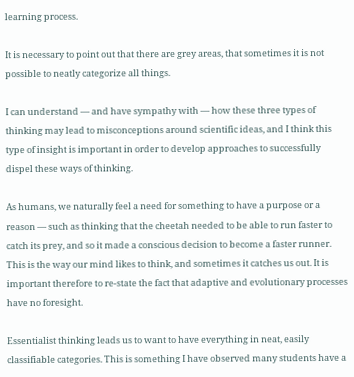learning process.

It is necessary to point out that there are grey areas, that sometimes it is not possible to neatly categorize all things.

I can understand — and have sympathy with — how these three types of thinking may lead to misconceptions around scientific ideas, and I think this type of insight is important in order to develop approaches to successfully dispel these ways of thinking.

As humans, we naturally feel a need for something to have a purpose or a reason — such as thinking that the cheetah needed to be able to run faster to catch its prey, and so it made a conscious decision to become a faster runner. This is the way our mind likes to think, and sometimes it catches us out. It is important therefore to re-state the fact that adaptive and evolutionary processes have no foresight.

Essentialist thinking leads us to want to have everything in neat, easily classifiable categories. This is something I have observed many students have a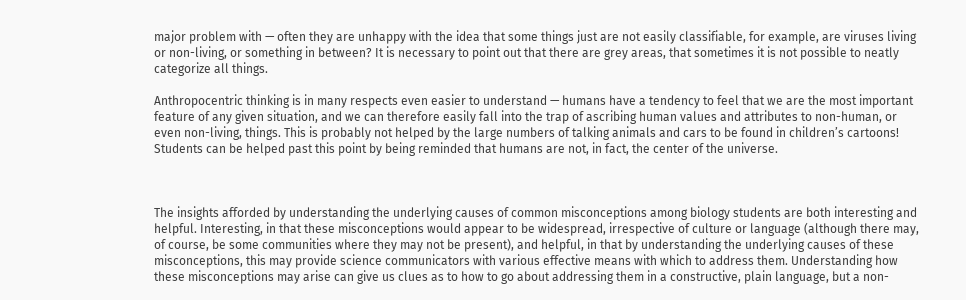major problem with — often they are unhappy with the idea that some things just are not easily classifiable, for example, are viruses living or non-living, or something in between? It is necessary to point out that there are grey areas, that sometimes it is not possible to neatly categorize all things.

Anthropocentric thinking is in many respects even easier to understand — humans have a tendency to feel that we are the most important feature of any given situation, and we can therefore easily fall into the trap of ascribing human values and attributes to non-human, or even non-living, things. This is probably not helped by the large numbers of talking animals and cars to be found in children’s cartoons! Students can be helped past this point by being reminded that humans are not, in fact, the center of the universe.



The insights afforded by understanding the underlying causes of common misconceptions among biology students are both interesting and helpful. Interesting, in that these misconceptions would appear to be widespread, irrespective of culture or language (although there may, of course, be some communities where they may not be present), and helpful, in that by understanding the underlying causes of these misconceptions, this may provide science communicators with various effective means with which to address them. Understanding how these misconceptions may arise can give us clues as to how to go about addressing them in a constructive, plain language, but a non-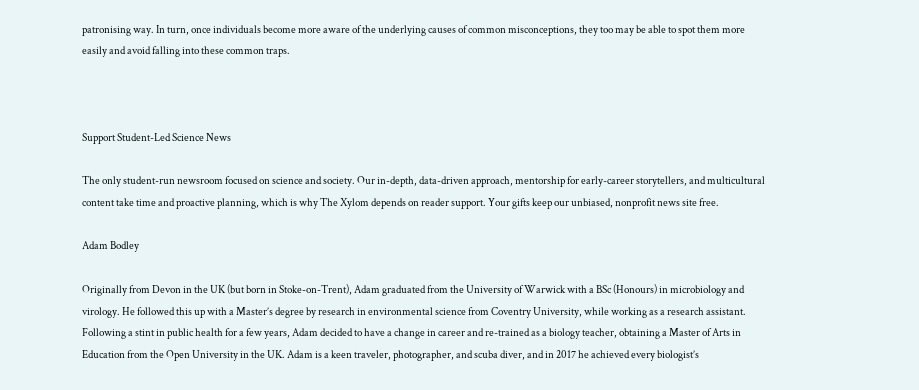patronising way. In turn, once individuals become more aware of the underlying causes of common misconceptions, they too may be able to spot them more easily and avoid falling into these common traps.



Support Student-Led Science News

The only student-run newsroom focused on science and society. Our in-depth, data-driven approach, mentorship for early-career storytellers, and multicultural content take time and proactive planning, which is why The Xylom depends on reader support. Your gifts keep our unbiased, nonprofit news site free.

Adam Bodley

Originally from Devon in the UK (but born in Stoke-on-Trent), Adam graduated from the University of Warwick with a BSc (Honours) in microbiology and virology. He followed this up with a Master’s degree by research in environmental science from Coventry University, while working as a research assistant. Following a stint in public health for a few years, Adam decided to have a change in career and re-trained as a biology teacher, obtaining a Master of Arts in Education from the Open University in the UK. Adam is a keen traveler, photographer, and scuba diver, and in 2017 he achieved every biologist’s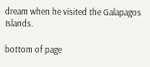dream when he visited the Galapagos Islands.

bottom of page